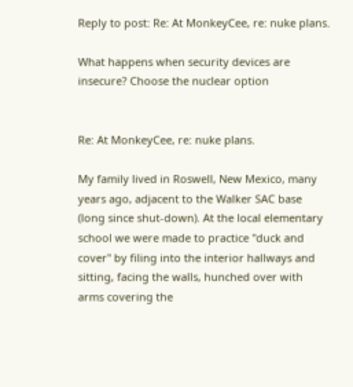Reply to post: Re: At MonkeyCee, re: nuke plans.

What happens when security devices are insecure? Choose the nuclear option


Re: At MonkeyCee, re: nuke plans.

My family lived in Roswell, New Mexico, many years ago, adjacent to the Walker SAC base (long since shut-down). At the local elementary school we were made to practice "duck and cover" by filing into the interior hallways and sitting, facing the walls, hunched over with arms covering the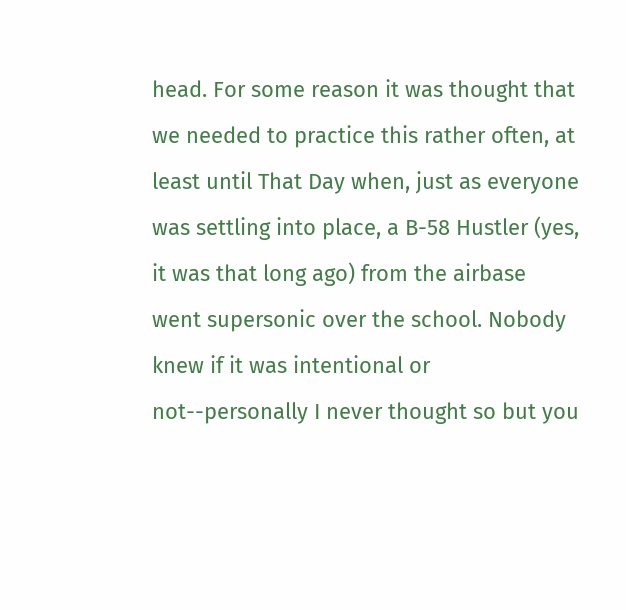head. For some reason it was thought that we needed to practice this rather often, at least until That Day when, just as everyone was settling into place, a B-58 Hustler (yes, it was that long ago) from the airbase went supersonic over the school. Nobody knew if it was intentional or not--personally I never thought so but you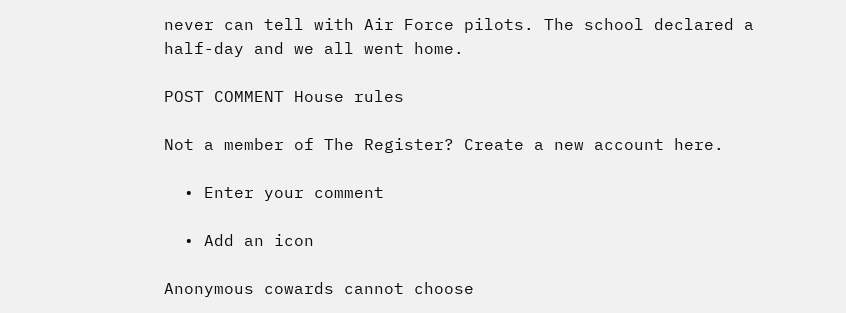never can tell with Air Force pilots. The school declared a half-day and we all went home.

POST COMMENT House rules

Not a member of The Register? Create a new account here.

  • Enter your comment

  • Add an icon

Anonymous cowards cannot choose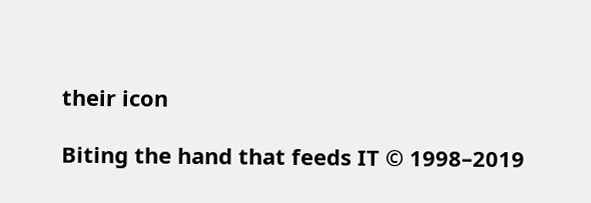their icon

Biting the hand that feeds IT © 1998–2019